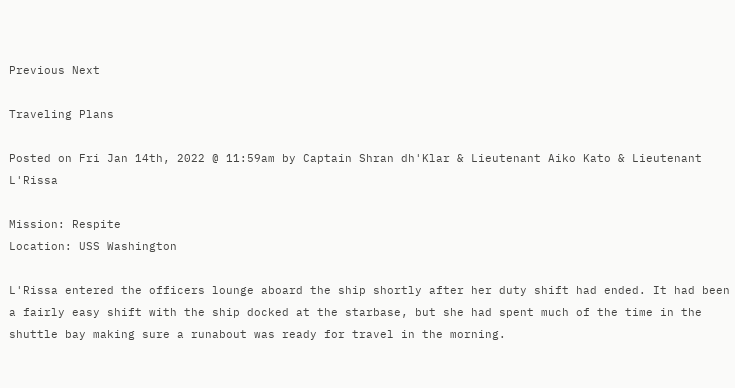Previous Next

Traveling Plans

Posted on Fri Jan 14th, 2022 @ 11:59am by Captain Shran dh'Klar & Lieutenant Aiko Kato & Lieutenant L'Rissa

Mission: Respite
Location: USS Washington

L'Rissa entered the officers lounge aboard the ship shortly after her duty shift had ended. It had been a fairly easy shift with the ship docked at the starbase, but she had spent much of the time in the shuttle bay making sure a runabout was ready for travel in the morning.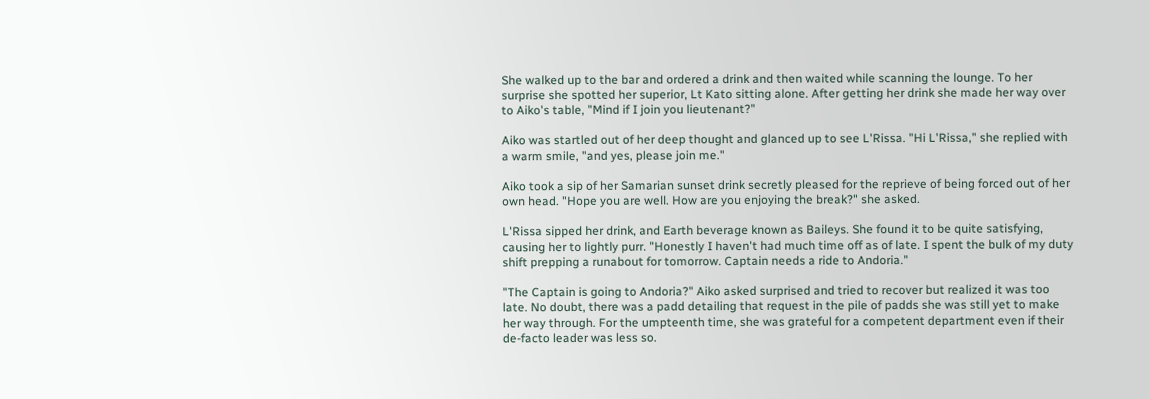She walked up to the bar and ordered a drink and then waited while scanning the lounge. To her surprise she spotted her superior, Lt Kato sitting alone. After getting her drink she made her way over to Aiko's table, "Mind if I join you lieutenant?"

Aiko was startled out of her deep thought and glanced up to see L'Rissa. "Hi L'Rissa," she replied with a warm smile, "and yes, please join me."

Aiko took a sip of her Samarian sunset drink secretly pleased for the reprieve of being forced out of her own head. "Hope you are well. How are you enjoying the break?" she asked.

L'Rissa sipped her drink, and Earth beverage known as Baileys. She found it to be quite satisfying, causing her to lightly purr. "Honestly I haven't had much time off as of late. I spent the bulk of my duty shift prepping a runabout for tomorrow. Captain needs a ride to Andoria."

"The Captain is going to Andoria?" Aiko asked surprised and tried to recover but realized it was too late. No doubt, there was a padd detailing that request in the pile of padds she was still yet to make her way through. For the umpteenth time, she was grateful for a competent department even if their de-facto leader was less so.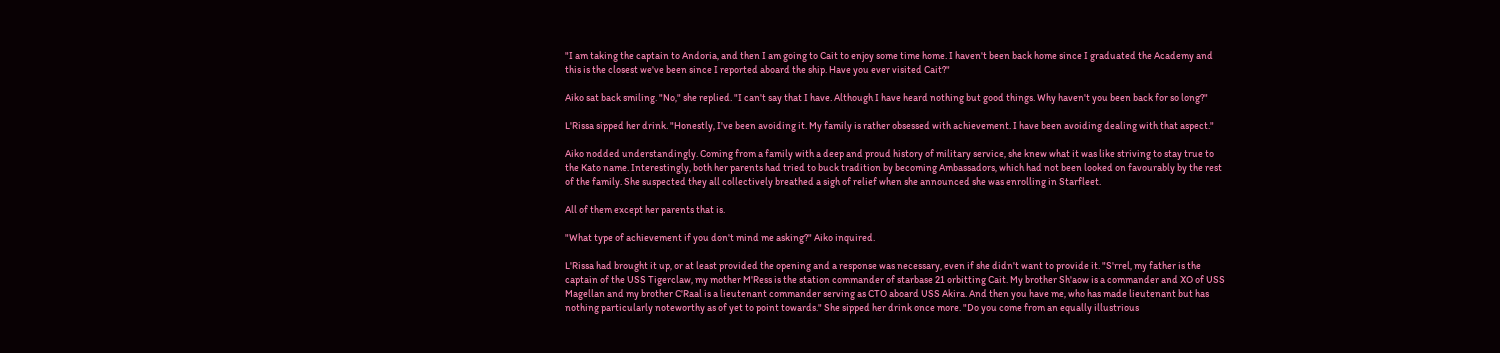"I am taking the captain to Andoria, and then I am going to Cait to enjoy some time home. I haven't been back home since I graduated the Academy and this is the closest we've been since I reported aboard the ship. Have you ever visited Cait?"

Aiko sat back smiling. "No," she replied. "I can't say that I have. Although I have heard nothing but good things. Why haven't you been back for so long?"

L'Rissa sipped her drink. "Honestly, I've been avoiding it. My family is rather obsessed with achievement. I have been avoiding dealing with that aspect."

Aiko nodded understandingly. Coming from a family with a deep and proud history of military service, she knew what it was like striving to stay true to the Kato name. Interestingly, both her parents had tried to buck tradition by becoming Ambassadors, which had not been looked on favourably by the rest of the family. She suspected they all collectively breathed a sigh of relief when she announced she was enrolling in Starfleet.

All of them except her parents that is.

"What type of achievement if you don't mind me asking?" Aiko inquired.

L'Rissa had brought it up, or at least provided the opening and a response was necessary, even if she didn't want to provide it. "S'rrel, my father is the captain of the USS Tigerclaw, my mother M'Ress is the station commander of starbase 21 orbitting Cait. My brother Sh'aow is a commander and XO of USS Magellan and my brother C'Raal is a lieutenant commander serving as CTO aboard USS Akira. And then you have me, who has made lieutenant but has nothing particularly noteworthy as of yet to point towards." She sipped her drink once more. "Do you come from an equally illustrious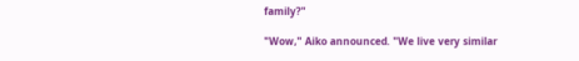family?"

"Wow," Aiko announced. "We live very similar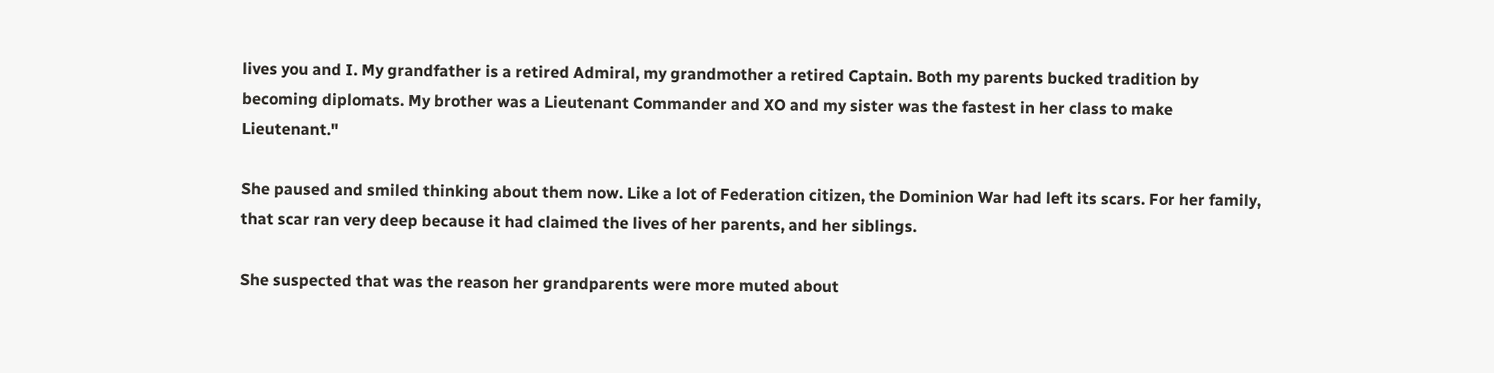lives you and I. My grandfather is a retired Admiral, my grandmother a retired Captain. Both my parents bucked tradition by becoming diplomats. My brother was a Lieutenant Commander and XO and my sister was the fastest in her class to make Lieutenant."

She paused and smiled thinking about them now. Like a lot of Federation citizen, the Dominion War had left its scars. For her family, that scar ran very deep because it had claimed the lives of her parents, and her siblings.

She suspected that was the reason her grandparents were more muted about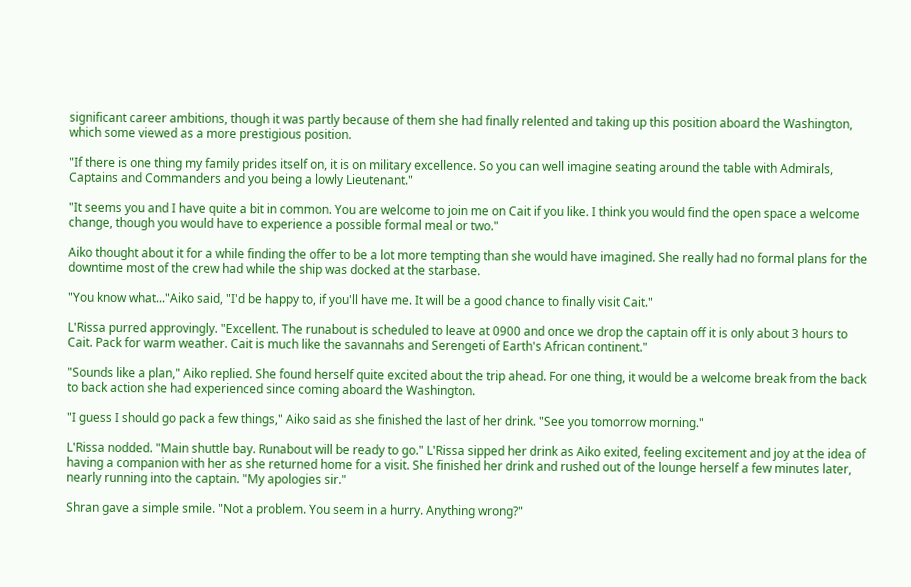significant career ambitions, though it was partly because of them she had finally relented and taking up this position aboard the Washington, which some viewed as a more prestigious position.

"If there is one thing my family prides itself on, it is on military excellence. So you can well imagine seating around the table with Admirals, Captains and Commanders and you being a lowly Lieutenant."

"It seems you and I have quite a bit in common. You are welcome to join me on Cait if you like. I think you would find the open space a welcome change, though you would have to experience a possible formal meal or two."

Aiko thought about it for a while finding the offer to be a lot more tempting than she would have imagined. She really had no formal plans for the downtime most of the crew had while the ship was docked at the starbase.

"You know what..."Aiko said, "I'd be happy to, if you'll have me. It will be a good chance to finally visit Cait."

L'Rissa purred approvingly. "Excellent. The runabout is scheduled to leave at 0900 and once we drop the captain off it is only about 3 hours to Cait. Pack for warm weather. Cait is much like the savannahs and Serengeti of Earth's African continent."

"Sounds like a plan," Aiko replied. She found herself quite excited about the trip ahead. For one thing, it would be a welcome break from the back to back action she had experienced since coming aboard the Washington.

"I guess I should go pack a few things," Aiko said as she finished the last of her drink. "See you tomorrow morning."

L'Rissa nodded. "Main shuttle bay. Runabout will be ready to go." L'Rissa sipped her drink as Aiko exited, feeling excitement and joy at the idea of having a companion with her as she returned home for a visit. She finished her drink and rushed out of the lounge herself a few minutes later, nearly running into the captain. "My apologies sir."

Shran gave a simple smile. "Not a problem. You seem in a hurry. Anything wrong?"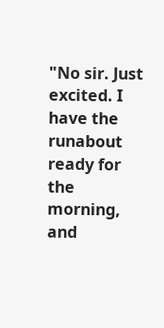"No sir. Just excited. I have the runabout ready for the morning, and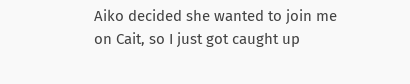Aiko decided she wanted to join me on Cait, so I just got caught up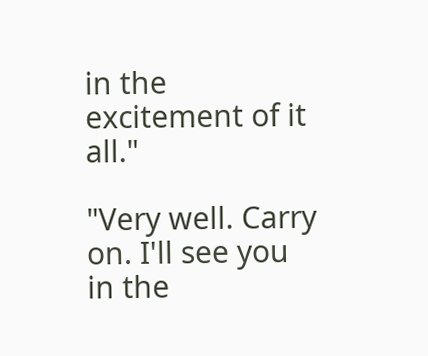in the excitement of it all."

"Very well. Carry on. I'll see you in the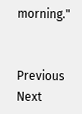morning."


Previous Next